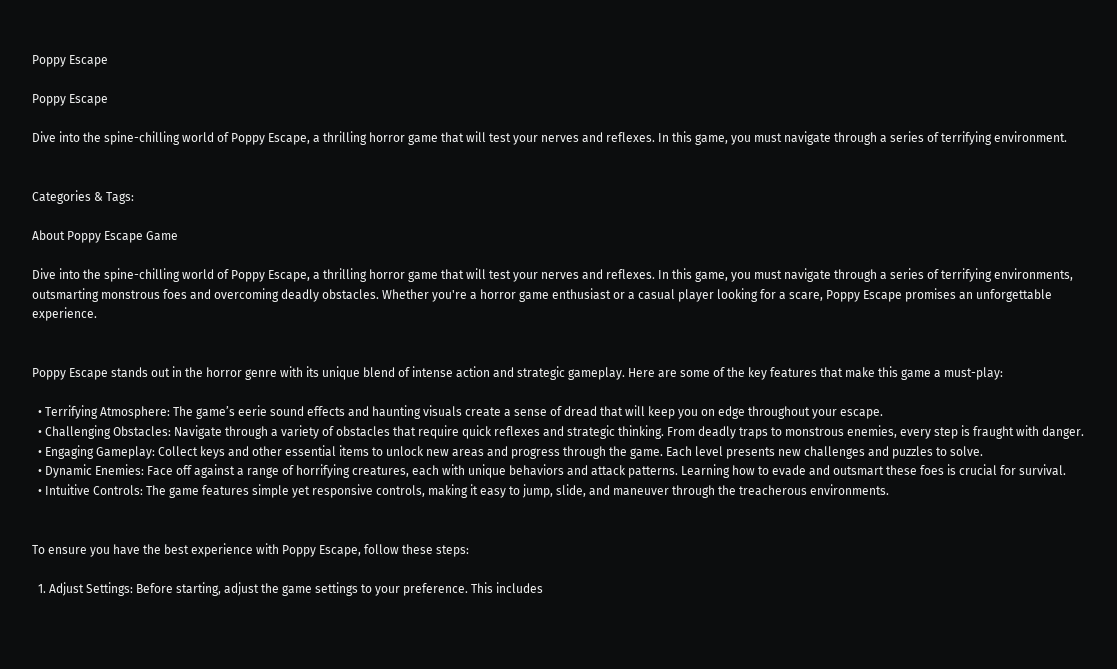Poppy Escape

Poppy Escape

Dive into the spine-chilling world of Poppy Escape, a thrilling horror game that will test your nerves and reflexes. In this game, you must navigate through a series of terrifying environment.


Categories & Tags:

About Poppy Escape Game

Dive into the spine-chilling world of Poppy Escape, a thrilling horror game that will test your nerves and reflexes. In this game, you must navigate through a series of terrifying environments, outsmarting monstrous foes and overcoming deadly obstacles. Whether you're a horror game enthusiast or a casual player looking for a scare, Poppy Escape promises an unforgettable experience.


Poppy Escape stands out in the horror genre with its unique blend of intense action and strategic gameplay. Here are some of the key features that make this game a must-play:

  • Terrifying Atmosphere: The game’s eerie sound effects and haunting visuals create a sense of dread that will keep you on edge throughout your escape.
  • Challenging Obstacles: Navigate through a variety of obstacles that require quick reflexes and strategic thinking. From deadly traps to monstrous enemies, every step is fraught with danger.
  • Engaging Gameplay: Collect keys and other essential items to unlock new areas and progress through the game. Each level presents new challenges and puzzles to solve.
  • Dynamic Enemies: Face off against a range of horrifying creatures, each with unique behaviors and attack patterns. Learning how to evade and outsmart these foes is crucial for survival.
  • Intuitive Controls: The game features simple yet responsive controls, making it easy to jump, slide, and maneuver through the treacherous environments.


To ensure you have the best experience with Poppy Escape, follow these steps:

  1. Adjust Settings: Before starting, adjust the game settings to your preference. This includes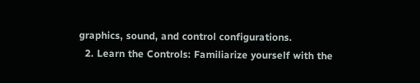graphics, sound, and control configurations.
  2. Learn the Controls: Familiarize yourself with the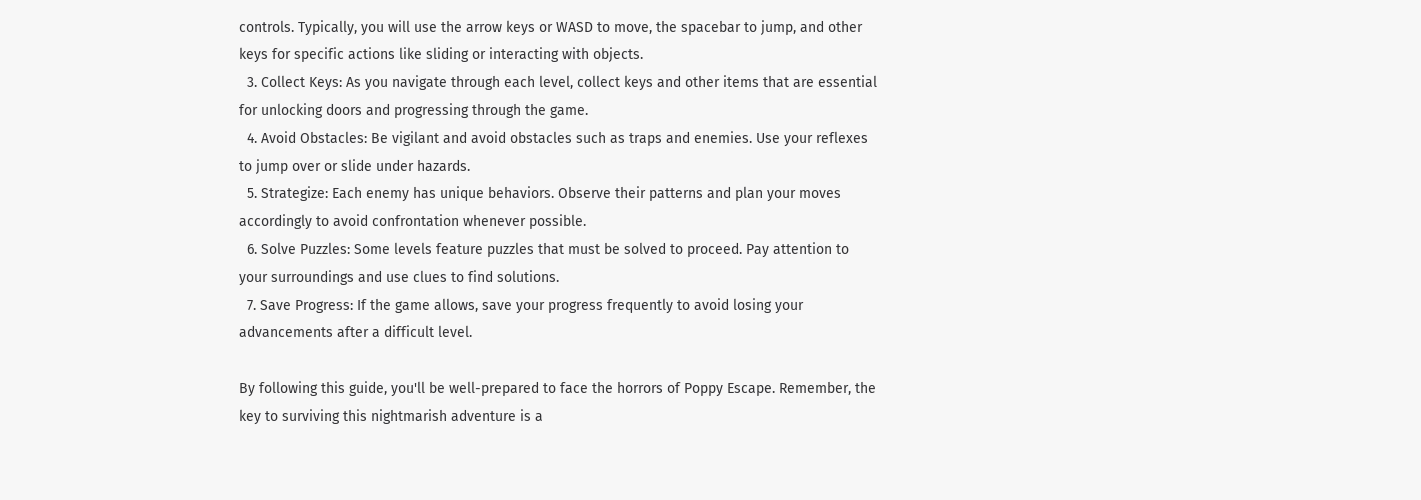controls. Typically, you will use the arrow keys or WASD to move, the spacebar to jump, and other keys for specific actions like sliding or interacting with objects.
  3. Collect Keys: As you navigate through each level, collect keys and other items that are essential for unlocking doors and progressing through the game.
  4. Avoid Obstacles: Be vigilant and avoid obstacles such as traps and enemies. Use your reflexes to jump over or slide under hazards.
  5. Strategize: Each enemy has unique behaviors. Observe their patterns and plan your moves accordingly to avoid confrontation whenever possible.
  6. Solve Puzzles: Some levels feature puzzles that must be solved to proceed. Pay attention to your surroundings and use clues to find solutions.
  7. Save Progress: If the game allows, save your progress frequently to avoid losing your advancements after a difficult level.

By following this guide, you'll be well-prepared to face the horrors of Poppy Escape. Remember, the key to surviving this nightmarish adventure is a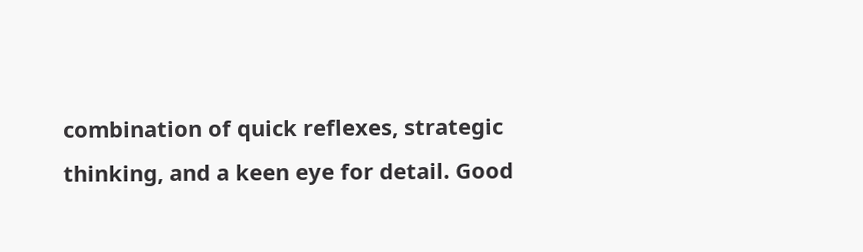combination of quick reflexes, strategic thinking, and a keen eye for detail. Good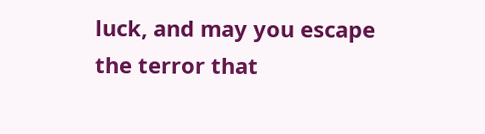luck, and may you escape the terror that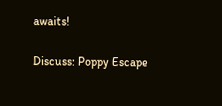awaits!

Discuss: Poppy Escape